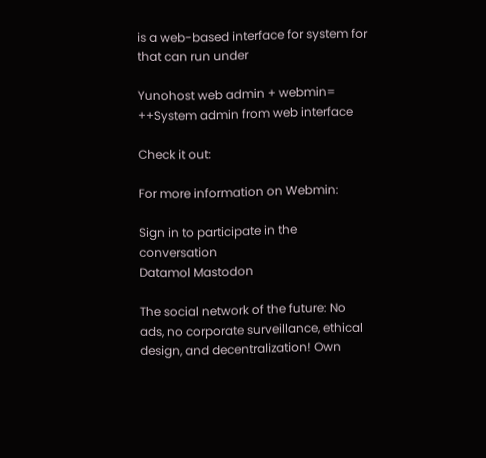is a web-based interface for system for that can run under

Yunohost web admin + webmin= ++System admin from web interface

Check it out:

For more information on Webmin:

Sign in to participate in the conversation
Datamol Mastodon

The social network of the future: No ads, no corporate surveillance, ethical design, and decentralization! Own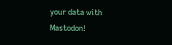your data with Mastodon!